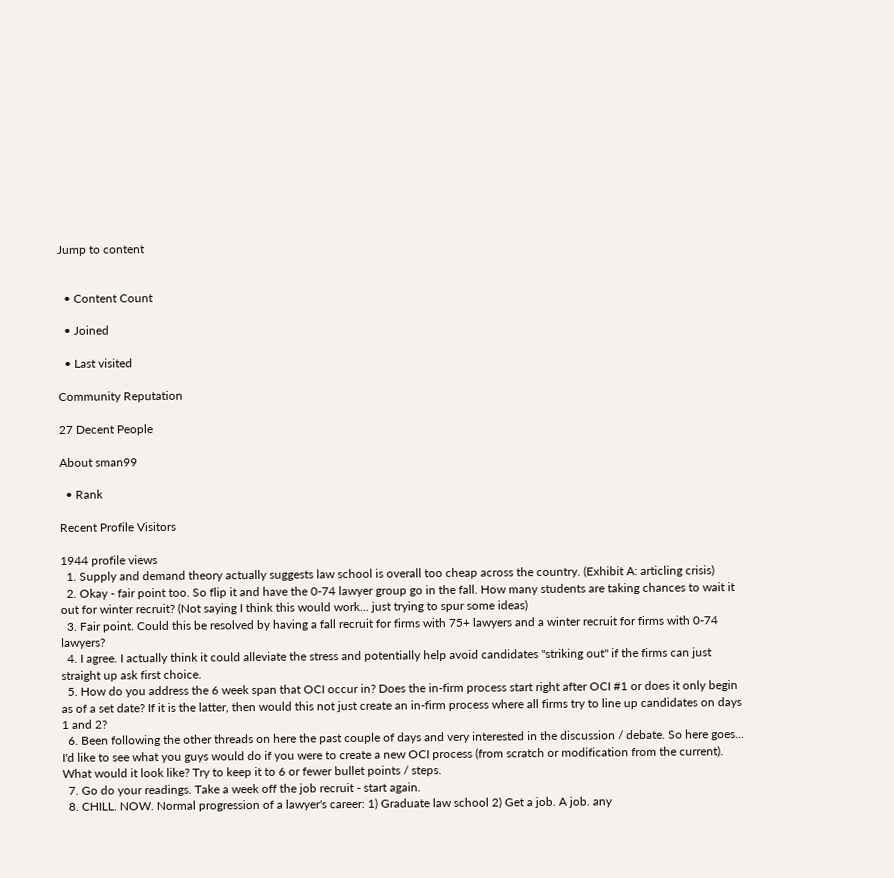Jump to content


  • Content Count

  • Joined

  • Last visited

Community Reputation

27 Decent People

About sman99

  • Rank

Recent Profile Visitors

1944 profile views
  1. Supply and demand theory actually suggests law school is overall too cheap across the country. (Exhibit A: articling crisis)
  2. Okay - fair point too. So flip it and have the 0-74 lawyer group go in the fall. How many students are taking chances to wait it out for winter recruit? (Not saying I think this would work... just trying to spur some ideas)
  3. Fair point. Could this be resolved by having a fall recruit for firms with 75+ lawyers and a winter recruit for firms with 0-74 lawyers?
  4. I agree. I actually think it could alleviate the stress and potentially help avoid candidates "striking out" if the firms can just straight up ask first choice.
  5. How do you address the 6 week span that OCI occur in? Does the in-firm process start right after OCI #1 or does it only begin as of a set date? If it is the latter, then would this not just create an in-firm process where all firms try to line up candidates on days 1 and 2?
  6. Been following the other threads on here the past couple of days and very interested in the discussion / debate. So here goes... I'd like to see what you guys would do if you were to create a new OCI process (from scratch or modification from the current). What would it look like? Try to keep it to 6 or fewer bullet points / steps.
  7. Go do your readings. Take a week off the job recruit - start again.
  8. CHILL. NOW. Normal progression of a lawyer's career: 1) Graduate law school 2) Get a job. A job. any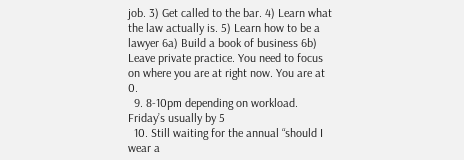job. 3) Get called to the bar. 4) Learn what the law actually is. 5) Learn how to be a lawyer 6a) Build a book of business 6b) Leave private practice. You need to focus on where you are at right now. You are at 0.
  9. 8-10pm depending on workload. Friday’s usually by 5
  10. Still waiting for the annual “should I wear a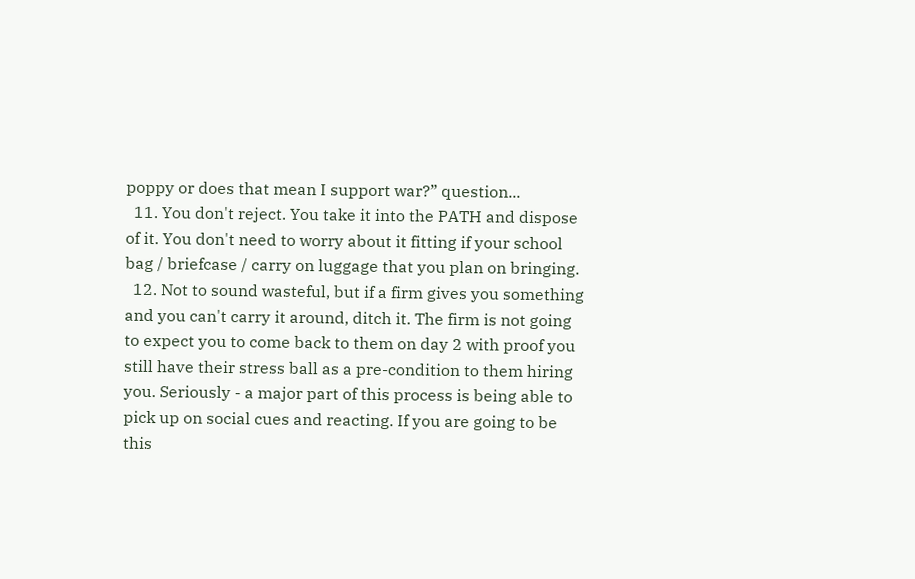poppy or does that mean I support war?” question...
  11. You don't reject. You take it into the PATH and dispose of it. You don't need to worry about it fitting if your school bag / briefcase / carry on luggage that you plan on bringing.
  12. Not to sound wasteful, but if a firm gives you something and you can't carry it around, ditch it. The firm is not going to expect you to come back to them on day 2 with proof you still have their stress ball as a pre-condition to them hiring you. Seriously - a major part of this process is being able to pick up on social cues and reacting. If you are going to be this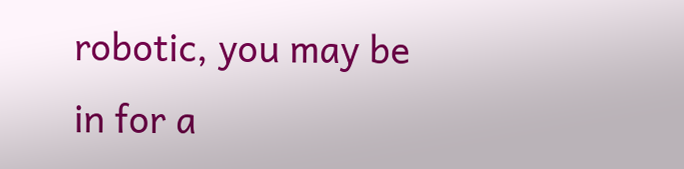robotic, you may be in for a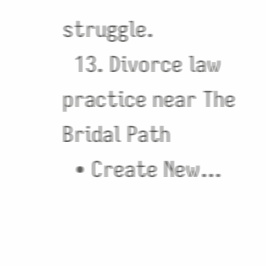struggle.
  13. Divorce law practice near The Bridal Path
  • Create New...